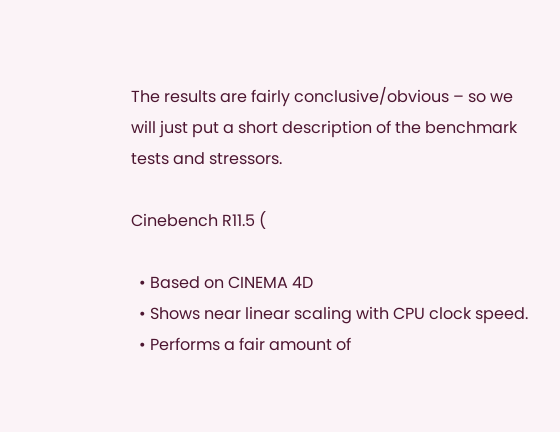The results are fairly conclusive/obvious – so we will just put a short description of the benchmark tests and stressors.

Cinebench R11.5 (

  • Based on CINEMA 4D
  • Shows near linear scaling with CPU clock speed.
  • Performs a fair amount of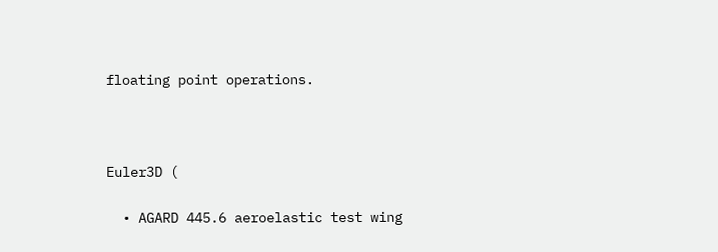floating point operations.



Euler3D (

  • AGARD 445.6 aeroelastic test wing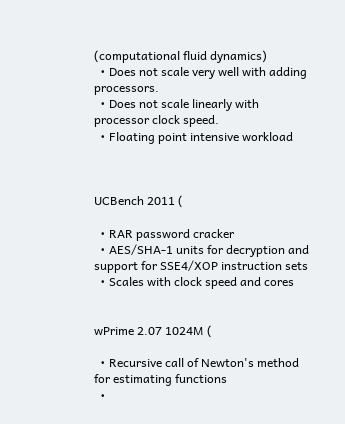(computational fluid dynamics)
  • Does not scale very well with adding processors.
  • Does not scale linearly with processor clock speed.
  • Floating point intensive workload



UCBench 2011 (

  • RAR password cracker
  • AES/SHA-1 units for decryption and support for SSE4/XOP instruction sets
  • Scales with clock speed and cores


wPrime 2.07 1024M (

  • Recursive call of Newton's method for estimating functions
  •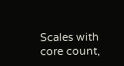Scales with core count,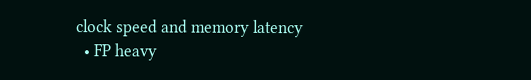clock speed and memory latency
  • FP heavy